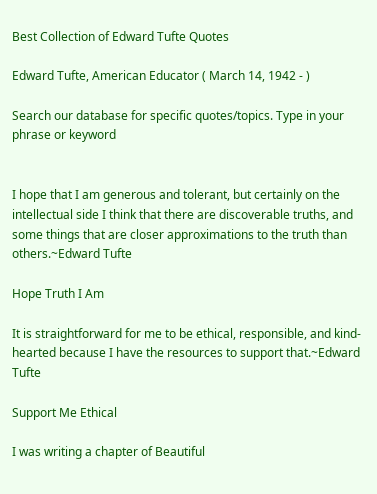Best Collection of Edward Tufte Quotes

Edward Tufte, American Educator ( March 14, 1942 - )

Search our database for specific quotes/topics. Type in your phrase or keyword


I hope that I am generous and tolerant, but certainly on the intellectual side I think that there are discoverable truths, and some things that are closer approximations to the truth than others.~Edward Tufte

Hope Truth I Am

It is straightforward for me to be ethical, responsible, and kind-hearted because I have the resources to support that.~Edward Tufte

Support Me Ethical

I was writing a chapter of Beautiful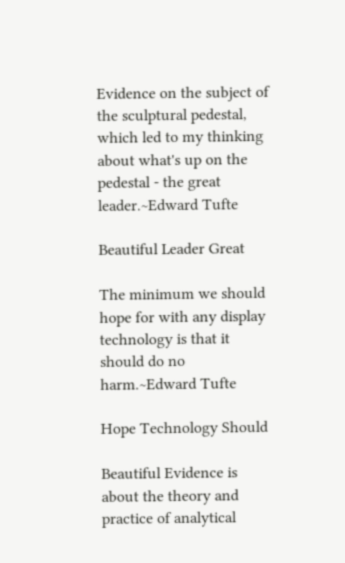Evidence on the subject of the sculptural pedestal, which led to my thinking about what's up on the pedestal - the great leader.~Edward Tufte

Beautiful Leader Great

The minimum we should hope for with any display technology is that it should do no harm.~Edward Tufte

Hope Technology Should

Beautiful Evidence is about the theory and practice of analytical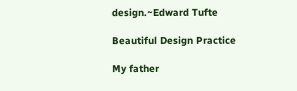design.~Edward Tufte

Beautiful Design Practice

My father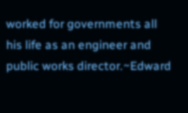worked for governments all his life as an engineer and public works director.~Edward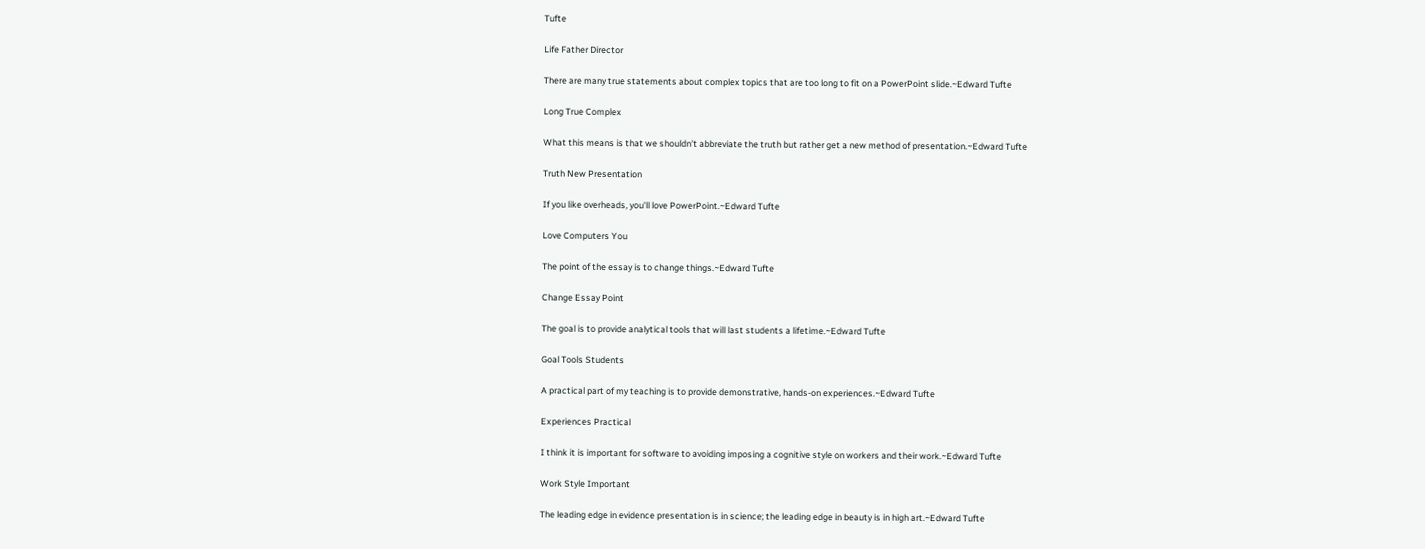Tufte

Life Father Director

There are many true statements about complex topics that are too long to fit on a PowerPoint slide.~Edward Tufte

Long True Complex

What this means is that we shouldn't abbreviate the truth but rather get a new method of presentation.~Edward Tufte

Truth New Presentation

If you like overheads, you'll love PowerPoint.~Edward Tufte

Love Computers You

The point of the essay is to change things.~Edward Tufte

Change Essay Point

The goal is to provide analytical tools that will last students a lifetime.~Edward Tufte

Goal Tools Students

A practical part of my teaching is to provide demonstrative, hands-on experiences.~Edward Tufte

Experiences Practical

I think it is important for software to avoiding imposing a cognitive style on workers and their work.~Edward Tufte

Work Style Important

The leading edge in evidence presentation is in science; the leading edge in beauty is in high art.~Edward Tufte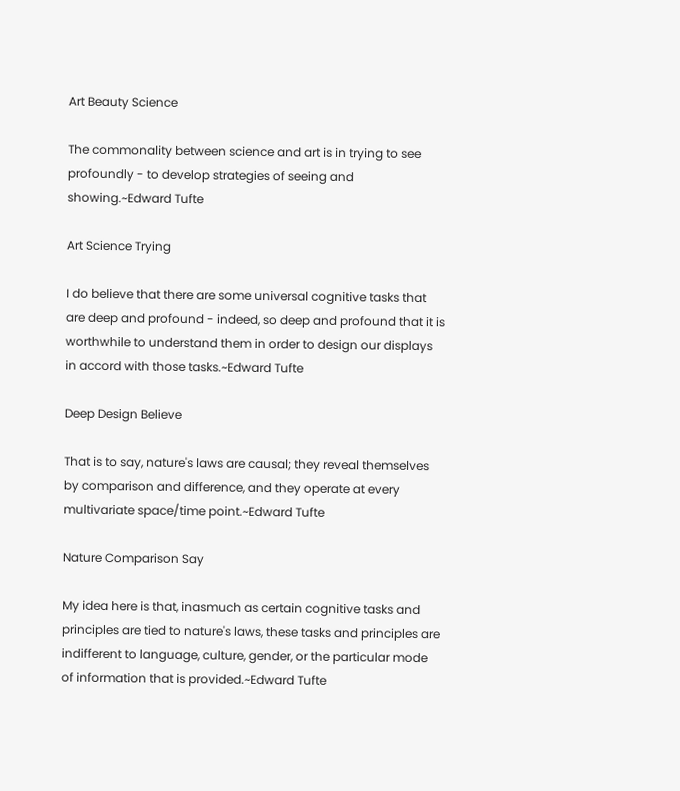Art Beauty Science

The commonality between science and art is in trying to see profoundly - to develop strategies of seeing and showing.~Edward Tufte

Art Science Trying

I do believe that there are some universal cognitive tasks that are deep and profound - indeed, so deep and profound that it is worthwhile to understand them in order to design our displays in accord with those tasks.~Edward Tufte

Deep Design Believe

That is to say, nature's laws are causal; they reveal themselves by comparison and difference, and they operate at every multivariate space/time point.~Edward Tufte

Nature Comparison Say

My idea here is that, inasmuch as certain cognitive tasks and principles are tied to nature's laws, these tasks and principles are indifferent to language, culture, gender, or the particular mode of information that is provided.~Edward Tufte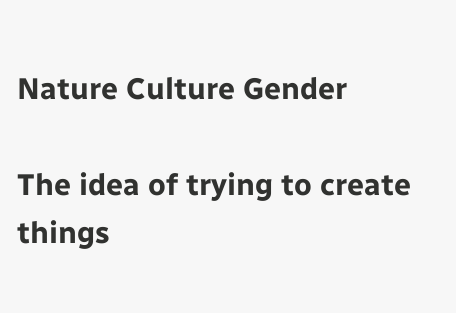Nature Culture Gender

The idea of trying to create things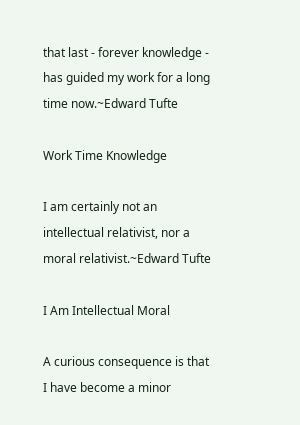that last - forever knowledge - has guided my work for a long time now.~Edward Tufte

Work Time Knowledge

I am certainly not an intellectual relativist, nor a moral relativist.~Edward Tufte

I Am Intellectual Moral

A curious consequence is that I have become a minor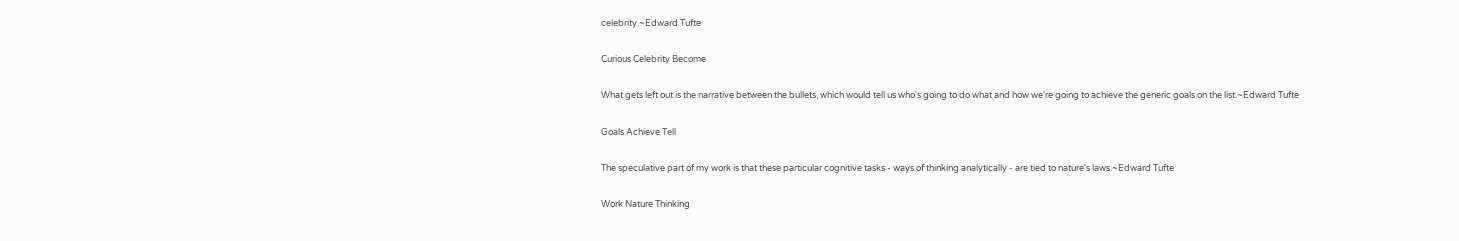celebrity.~Edward Tufte

Curious Celebrity Become

What gets left out is the narrative between the bullets, which would tell us who's going to do what and how we're going to achieve the generic goals on the list.~Edward Tufte

Goals Achieve Tell

The speculative part of my work is that these particular cognitive tasks - ways of thinking analytically - are tied to nature's laws.~Edward Tufte

Work Nature Thinking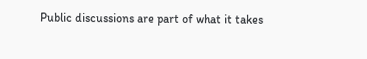Public discussions are part of what it takes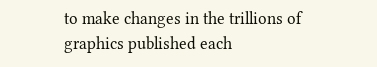to make changes in the trillions of graphics published each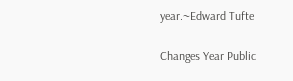year.~Edward Tufte

Changes Year Public